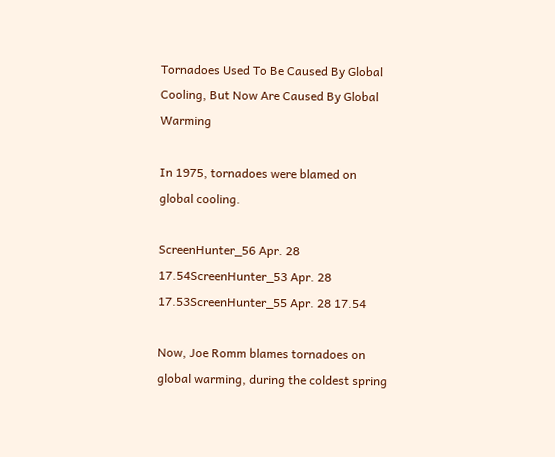Tornadoes Used To Be Caused By Global Cooling, But Now Are Caused By Global Warming

In 1975, tornadoes were blamed on global cooling.

ScreenHunter_56 Apr. 28 17.54ScreenHunter_53 Apr. 28 17.53ScreenHunter_55 Apr. 28 17.54

Now, Joe Romm blames tornadoes on global warming, during the coldest spring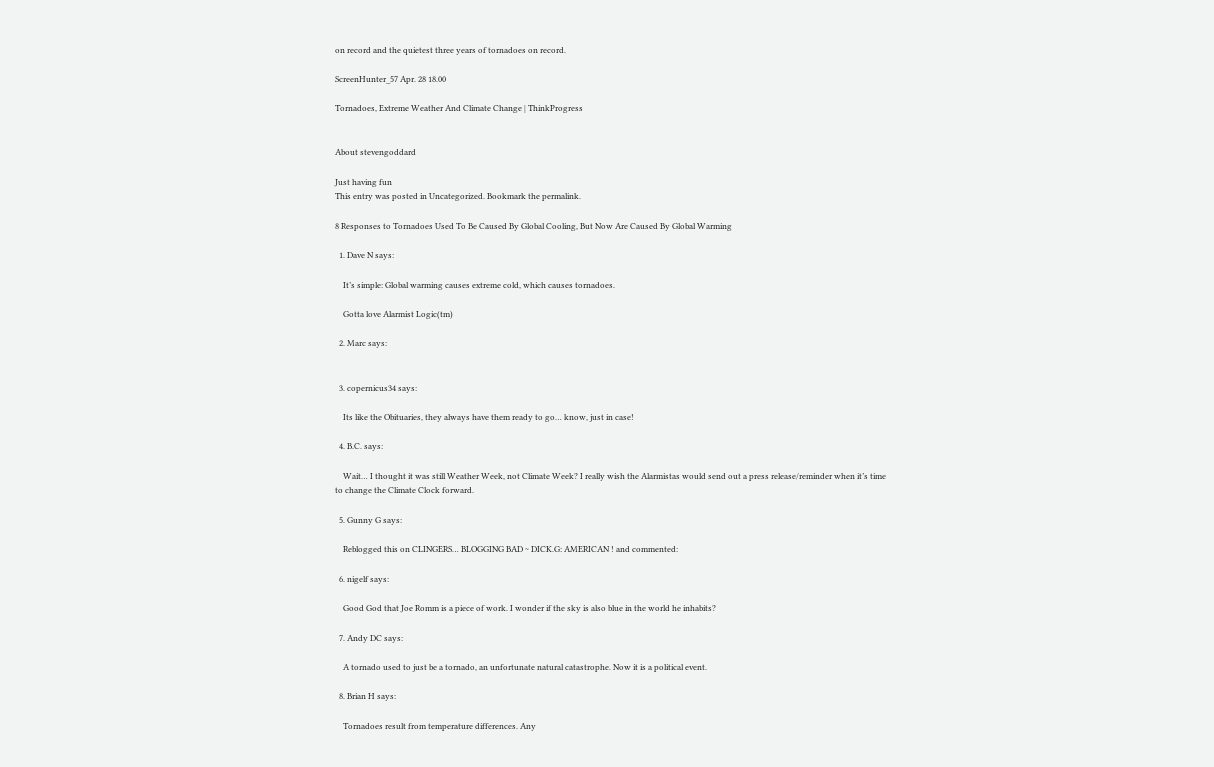on record and the quietest three years of tornadoes on record.

ScreenHunter_57 Apr. 28 18.00

Tornadoes, Extreme Weather And Climate Change | ThinkProgress


About stevengoddard

Just having fun
This entry was posted in Uncategorized. Bookmark the permalink.

8 Responses to Tornadoes Used To Be Caused By Global Cooling, But Now Are Caused By Global Warming

  1. Dave N says:

    It’s simple: Global warming causes extreme cold, which causes tornadoes.

    Gotta love Alarmist Logic(tm)

  2. Marc says:


  3. copernicus34 says:

    Its like the Obituaries, they always have them ready to go… know, just in case!

  4. B.C. says:

    Wait… I thought it was still Weather Week, not Climate Week? I really wish the Alarmistas would send out a press release/reminder when it’s time to change the Climate Clock forward.

  5. Gunny G says:

    Reblogged this on CLINGERS… BLOGGING BAD ~ DICK.G: AMERICAN ! and commented:

  6. nigelf says:

    Good God that Joe Romm is a piece of work. I wonder if the sky is also blue in the world he inhabits?

  7. Andy DC says:

    A tornado used to just be a tornado, an unfortunate natural catastrophe. Now it is a political event.

  8. Brian H says:

    Tornadoes result from temperature differences. Any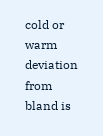cold or warm deviation from bland is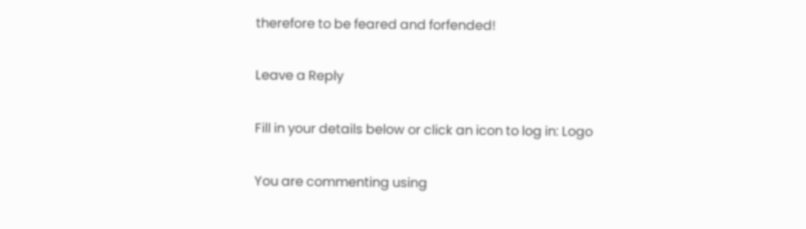therefore to be feared and forfended!

Leave a Reply

Fill in your details below or click an icon to log in: Logo

You are commenting using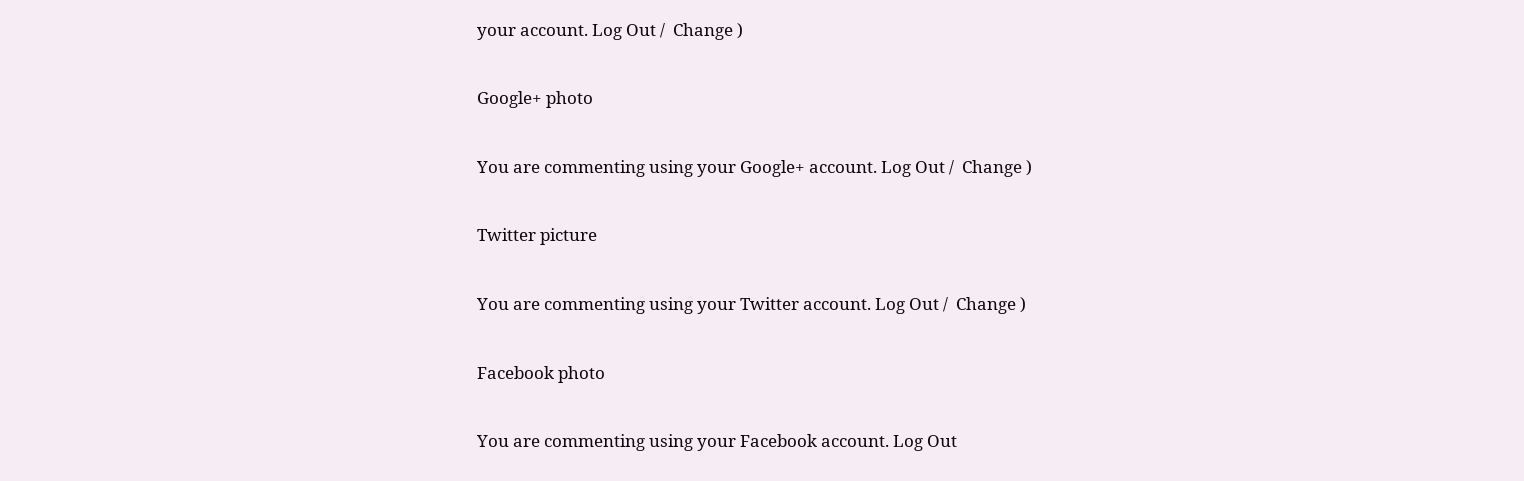your account. Log Out /  Change )

Google+ photo

You are commenting using your Google+ account. Log Out /  Change )

Twitter picture

You are commenting using your Twitter account. Log Out /  Change )

Facebook photo

You are commenting using your Facebook account. Log Out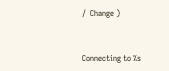/  Change )


Connecting to %s